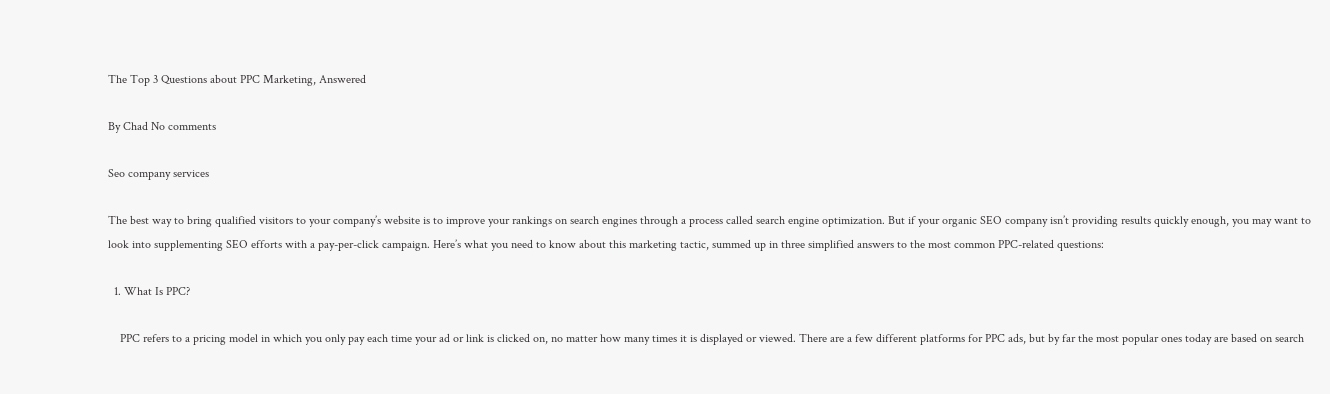The Top 3 Questions about PPC Marketing, Answered

By Chad No comments

Seo company services

The best way to bring qualified visitors to your company’s website is to improve your rankings on search engines through a process called search engine optimization. But if your organic SEO company isn’t providing results quickly enough, you may want to look into supplementing SEO efforts with a pay-per-click campaign. Here’s what you need to know about this marketing tactic, summed up in three simplified answers to the most common PPC-related questions:

  1. What Is PPC?

    PPC refers to a pricing model in which you only pay each time your ad or link is clicked on, no matter how many times it is displayed or viewed. There are a few different platforms for PPC ads, but by far the most popular ones today are based on search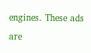engines. These ads are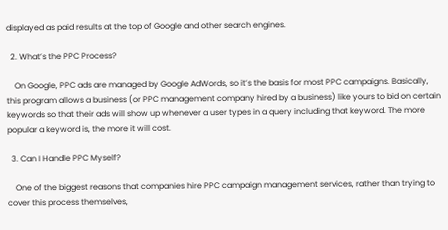displayed as paid results at the top of Google and other search engines.

  2. What’s the PPC Process?

    On Google, PPC ads are managed by Google AdWords, so it’s the basis for most PPC campaigns. Basically, this program allows a business (or PPC management company hired by a business) like yours to bid on certain keywords so that their ads will show up whenever a user types in a query including that keyword. The more popular a keyword is, the more it will cost.

  3. Can I Handle PPC Myself?

    One of the biggest reasons that companies hire PPC campaign management services, rather than trying to cover this process themselves,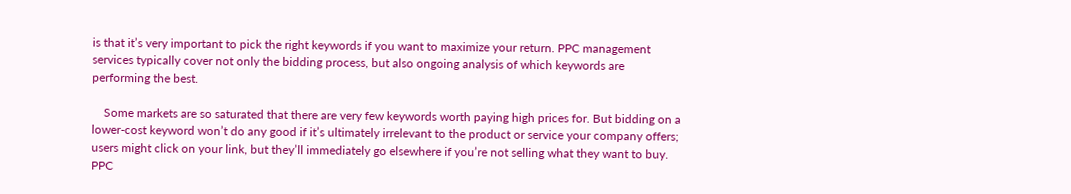is that it’s very important to pick the right keywords if you want to maximize your return. PPC management services typically cover not only the bidding process, but also ongoing analysis of which keywords are performing the best.

    Some markets are so saturated that there are very few keywords worth paying high prices for. But bidding on a lower-cost keyword won’t do any good if it’s ultimately irrelevant to the product or service your company offers; users might click on your link, but they’ll immediately go elsewhere if you’re not selling what they want to buy. PPC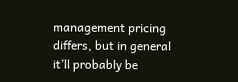management pricing differs, but in general it’ll probably be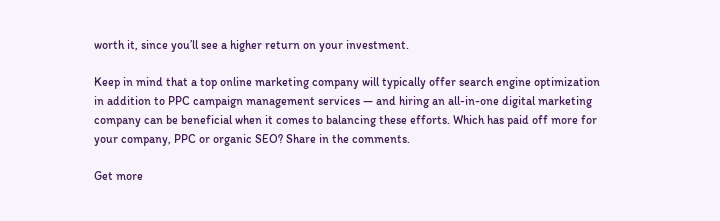worth it, since you’ll see a higher return on your investment.

Keep in mind that a top online marketing company will typically offer search engine optimization in addition to PPC campaign management services — and hiring an all-in-one digital marketing company can be beneficial when it comes to balancing these efforts. Which has paid off more for your company, PPC or organic SEO? Share in the comments.

Get more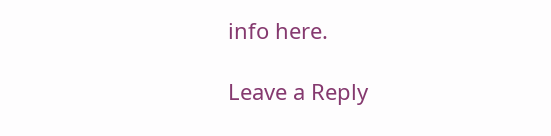info here.

Leave a Reply